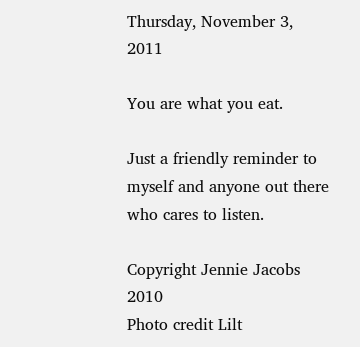Thursday, November 3, 2011

You are what you eat.

Just a friendly reminder to myself and anyone out there who cares to listen.

Copyright Jennie Jacobs 2010
Photo credit Lilt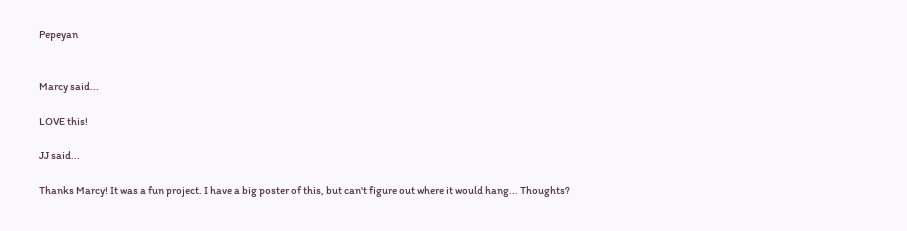Pepeyan


Marcy said...

LOVE this!

JJ said...

Thanks Marcy! It was a fun project. I have a big poster of this, but can't figure out where it would hang... Thoughts?